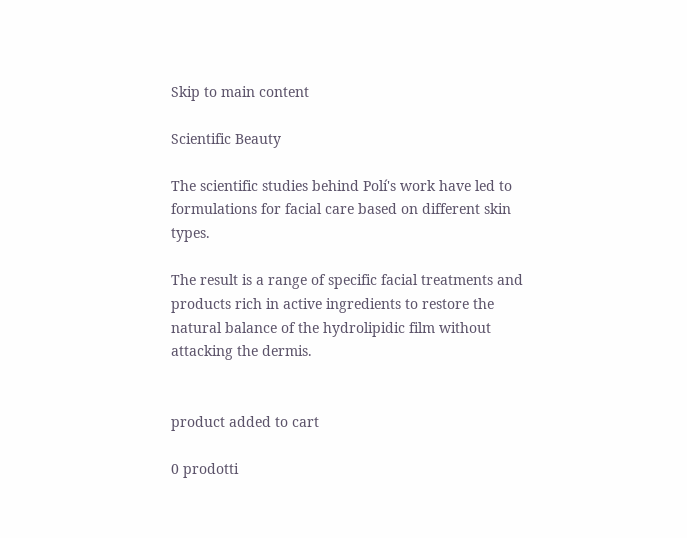Skip to main content

Scientific Beauty

The scientific studies behind Polí's work have led to formulations for facial care based on different skin types.

The result is a range of specific facial treatments and products rich in active ingredients to restore the natural balance of the hydrolipidic film without attacking the dermis.


product added to cart

0 prodotti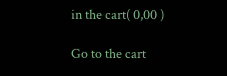in the cart( 0,00 )

Go to the cart